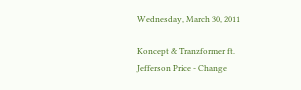Wednesday, March 30, 2011

Koncept & Tranzformer ft. Jefferson Price - Change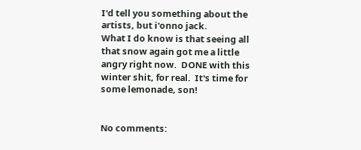I'd tell you something about the artists, but i'onno jack.
What I do know is that seeing all that snow again got me a little angry right now.  DONE with this winter shit, for real.  It's time for some lemonade, son!


No comments: